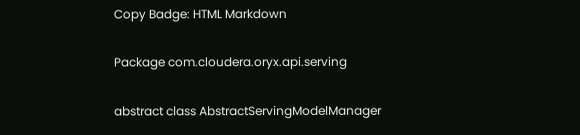Copy Badge: HTML Markdown

Package com.cloudera.oryx.api.serving

abstract class AbstractServingModelManager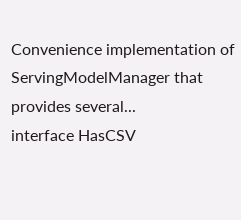Convenience implementation of ServingModelManager that provides several...
interface HasCSV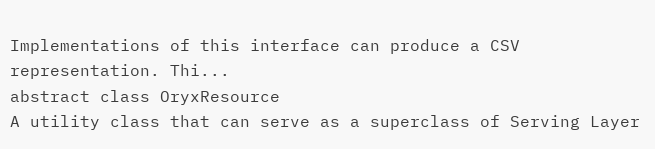Implementations of this interface can produce a CSV representation. Thi...
abstract class OryxResource
A utility class that can serve as a superclass of Serving Layer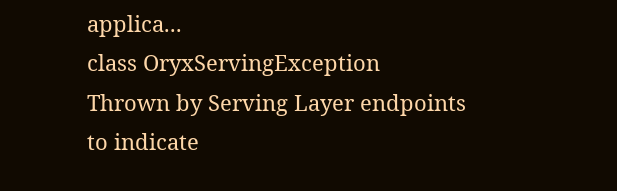applica...
class OryxServingException
Thrown by Serving Layer endpoints to indicate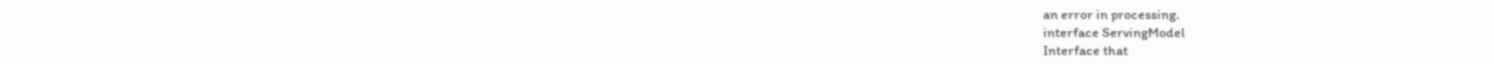an error in processing.
interface ServingModel
Interface that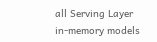all Serving Layer in-memory models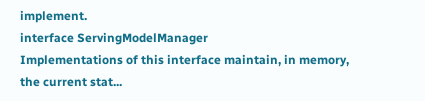implement.
interface ServingModelManager
Implementations of this interface maintain, in memory, the current stat...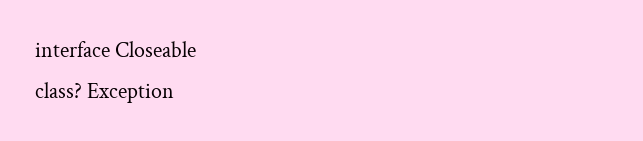interface Closeable
class? Exception